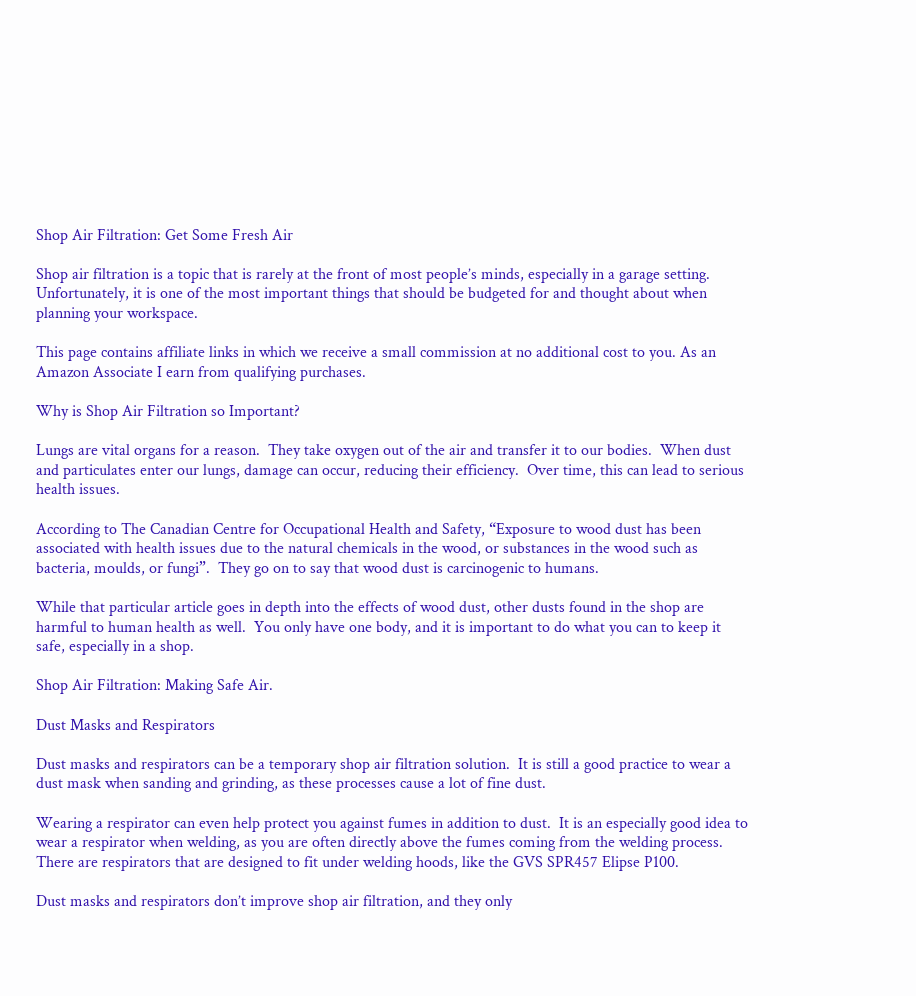Shop Air Filtration: Get Some Fresh Air

Shop air filtration is a topic that is rarely at the front of most people’s minds, especially in a garage setting.  Unfortunately, it is one of the most important things that should be budgeted for and thought about when planning your workspace.

This page contains affiliate links in which we receive a small commission at no additional cost to you. As an Amazon Associate I earn from qualifying purchases.

Why is Shop Air Filtration so Important?

Lungs are vital organs for a reason.  They take oxygen out of the air and transfer it to our bodies.  When dust and particulates enter our lungs, damage can occur, reducing their efficiency.  Over time, this can lead to serious health issues.

According to The Canadian Centre for Occupational Health and Safety, “Exposure to wood dust has been associated with health issues due to the natural chemicals in the wood, or substances in the wood such as bacteria, moulds, or fungi”.  They go on to say that wood dust is carcinogenic to humans.

While that particular article goes in depth into the effects of wood dust, other dusts found in the shop are harmful to human health as well.  You only have one body, and it is important to do what you can to keep it safe, especially in a shop.

Shop Air Filtration: Making Safe Air.

Dust Masks and Respirators

Dust masks and respirators can be a temporary shop air filtration solution.  It is still a good practice to wear a dust mask when sanding and grinding, as these processes cause a lot of fine dust.

Wearing a respirator can even help protect you against fumes in addition to dust.  It is an especially good idea to wear a respirator when welding, as you are often directly above the fumes coming from the welding process.  There are respirators that are designed to fit under welding hoods, like the GVS SPR457 Elipse P100.

Dust masks and respirators don’t improve shop air filtration, and they only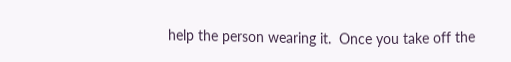help the person wearing it.  Once you take off the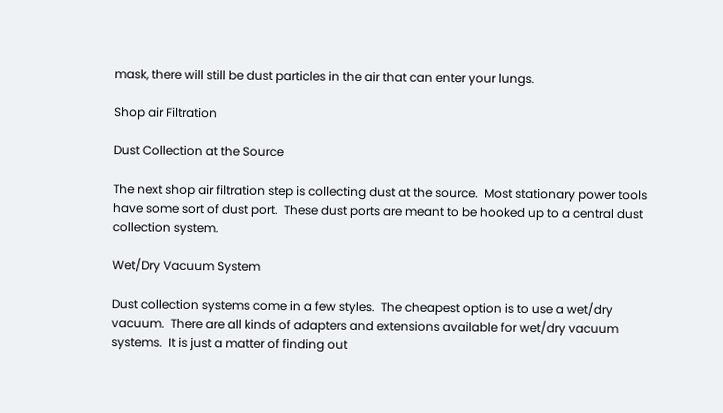mask, there will still be dust particles in the air that can enter your lungs.

Shop air Filtration

Dust Collection at the Source

The next shop air filtration step is collecting dust at the source.  Most stationary power tools have some sort of dust port.  These dust ports are meant to be hooked up to a central dust collection system.

Wet/Dry Vacuum System

Dust collection systems come in a few styles.  The cheapest option is to use a wet/dry vacuum.  There are all kinds of adapters and extensions available for wet/dry vacuum systems.  It is just a matter of finding out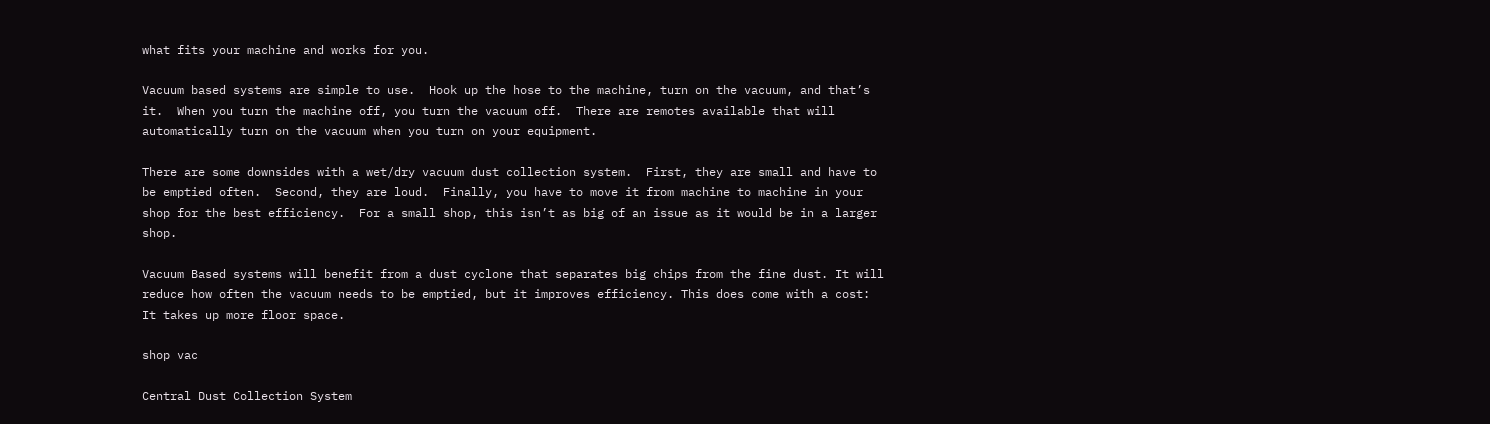what fits your machine and works for you.

Vacuum based systems are simple to use.  Hook up the hose to the machine, turn on the vacuum, and that’s it.  When you turn the machine off, you turn the vacuum off.  There are remotes available that will automatically turn on the vacuum when you turn on your equipment.

There are some downsides with a wet/dry vacuum dust collection system.  First, they are small and have to be emptied often.  Second, they are loud.  Finally, you have to move it from machine to machine in your shop for the best efficiency.  For a small shop, this isn’t as big of an issue as it would be in a larger shop.

Vacuum Based systems will benefit from a dust cyclone that separates big chips from the fine dust. It will reduce how often the vacuum needs to be emptied, but it improves efficiency. This does come with a cost: It takes up more floor space.

shop vac

Central Dust Collection System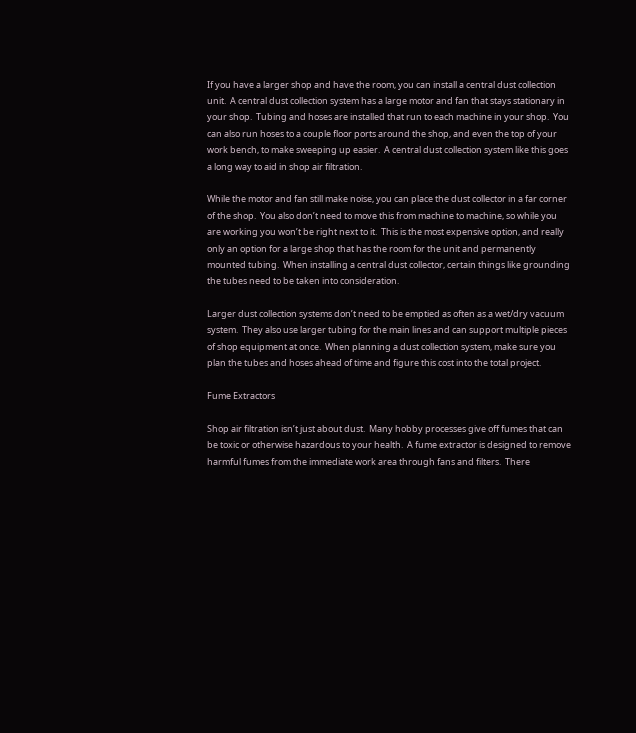If you have a larger shop and have the room, you can install a central dust collection unit.  A central dust collection system has a large motor and fan that stays stationary in your shop.  Tubing and hoses are installed that run to each machine in your shop.  You can also run hoses to a couple floor ports around the shop, and even the top of your work bench, to make sweeping up easier.  A central dust collection system like this goes a long way to aid in shop air filtration.

While the motor and fan still make noise, you can place the dust collector in a far corner of the shop.  You also don’t need to move this from machine to machine, so while you are working you won’t be right next to it.  This is the most expensive option, and really only an option for a large shop that has the room for the unit and permanently mounted tubing.  When installing a central dust collector, certain things like grounding the tubes need to be taken into consideration.

Larger dust collection systems don’t need to be emptied as often as a wet/dry vacuum system.  They also use larger tubing for the main lines and can support multiple pieces of shop equipment at once.  When planning a dust collection system, make sure you plan the tubes and hoses ahead of time and figure this cost into the total project.

Fume Extractors

Shop air filtration isn’t just about dust.  Many hobby processes give off fumes that can be toxic or otherwise hazardous to your health.  A fume extractor is designed to remove harmful fumes from the immediate work area through fans and filters.  There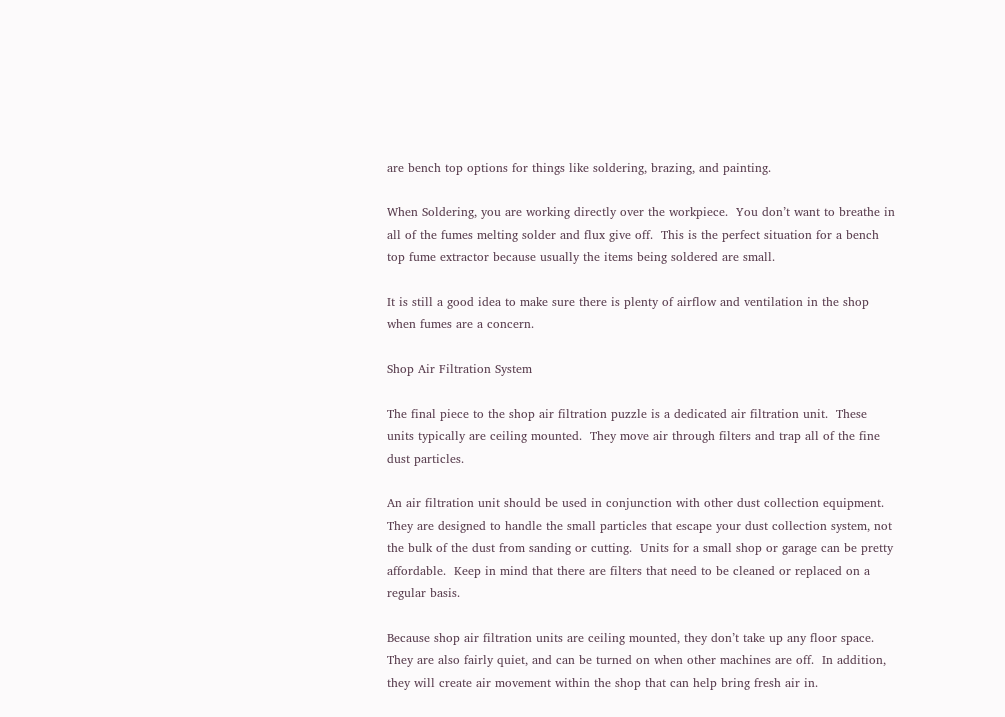are bench top options for things like soldering, brazing, and painting.

When Soldering, you are working directly over the workpiece.  You don’t want to breathe in all of the fumes melting solder and flux give off.  This is the perfect situation for a bench top fume extractor because usually the items being soldered are small.

It is still a good idea to make sure there is plenty of airflow and ventilation in the shop when fumes are a concern.

Shop Air Filtration System

The final piece to the shop air filtration puzzle is a dedicated air filtration unit.  These units typically are ceiling mounted.  They move air through filters and trap all of the fine dust particles.

An air filtration unit should be used in conjunction with other dust collection equipment.  They are designed to handle the small particles that escape your dust collection system, not the bulk of the dust from sanding or cutting.  Units for a small shop or garage can be pretty affordable.  Keep in mind that there are filters that need to be cleaned or replaced on a regular basis.

Because shop air filtration units are ceiling mounted, they don’t take up any floor space.  They are also fairly quiet, and can be turned on when other machines are off.  In addition, they will create air movement within the shop that can help bring fresh air in.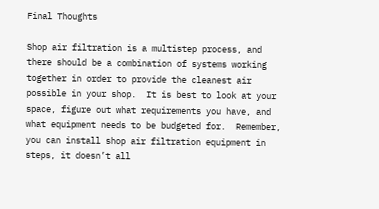Final Thoughts

Shop air filtration is a multistep process, and there should be a combination of systems working together in order to provide the cleanest air possible in your shop.  It is best to look at your space, figure out what requirements you have, and what equipment needs to be budgeted for.  Remember, you can install shop air filtration equipment in steps, it doesn’t all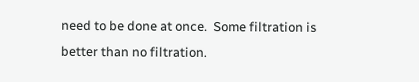need to be done at once.  Some filtration is better than no filtration.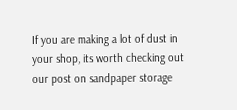If you are making a lot of dust in your shop, its worth checking out our post on sandpaper storage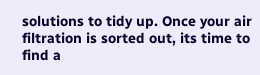solutions to tidy up. Once your air filtration is sorted out, its time to find a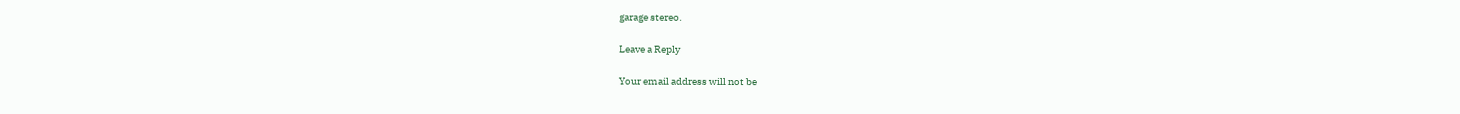garage stereo.

Leave a Reply

Your email address will not be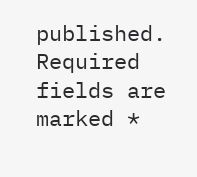published. Required fields are marked *